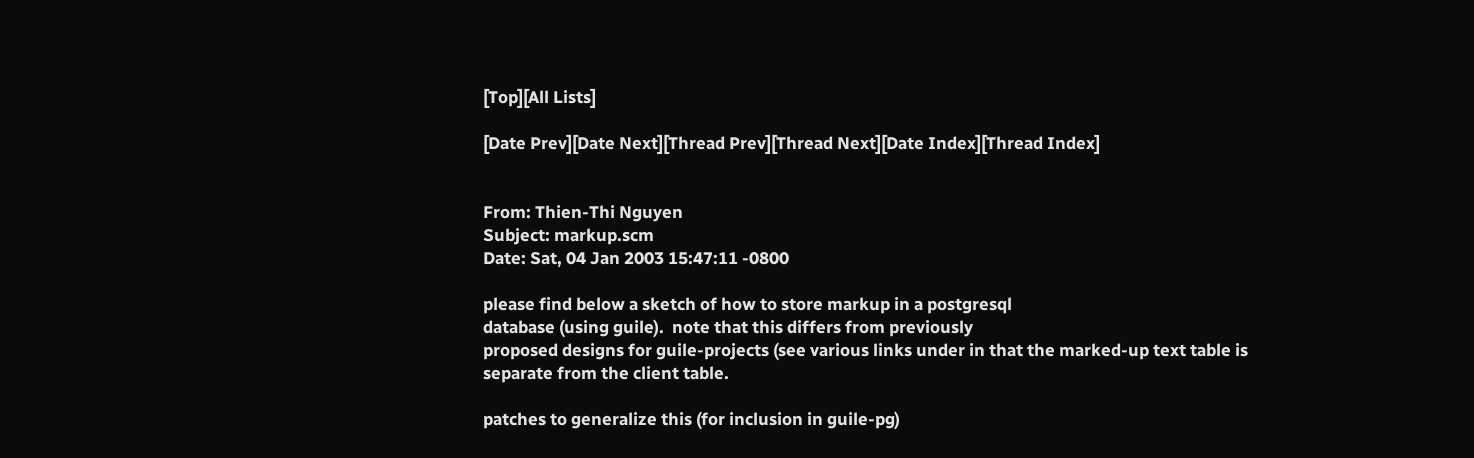[Top][All Lists]

[Date Prev][Date Next][Thread Prev][Thread Next][Date Index][Thread Index]


From: Thien-Thi Nguyen
Subject: markup.scm
Date: Sat, 04 Jan 2003 15:47:11 -0800

please find below a sketch of how to store markup in a postgresql
database (using guile).  note that this differs from previously
proposed designs for guile-projects (see various links under in that the marked-up text table is
separate from the client table.

patches to generalize this (for inclusion in guile-pg)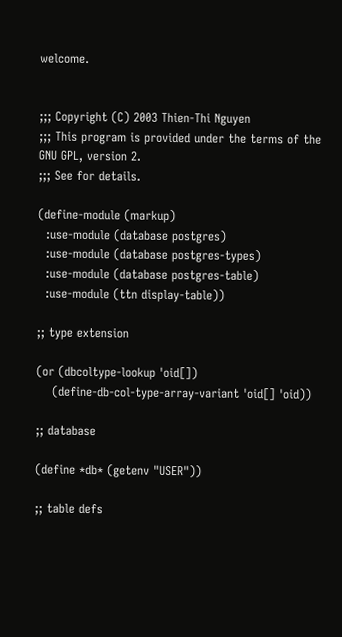welcome.


;;; Copyright (C) 2003 Thien-Thi Nguyen
;;; This program is provided under the terms of the GNU GPL, version 2.
;;; See for details.

(define-module (markup)
  :use-module (database postgres)
  :use-module (database postgres-types)
  :use-module (database postgres-table)
  :use-module (ttn display-table))

;; type extension

(or (dbcoltype-lookup 'oid[])
    (define-db-col-type-array-variant 'oid[] 'oid))

;; database

(define *db* (getenv "USER"))

;; table defs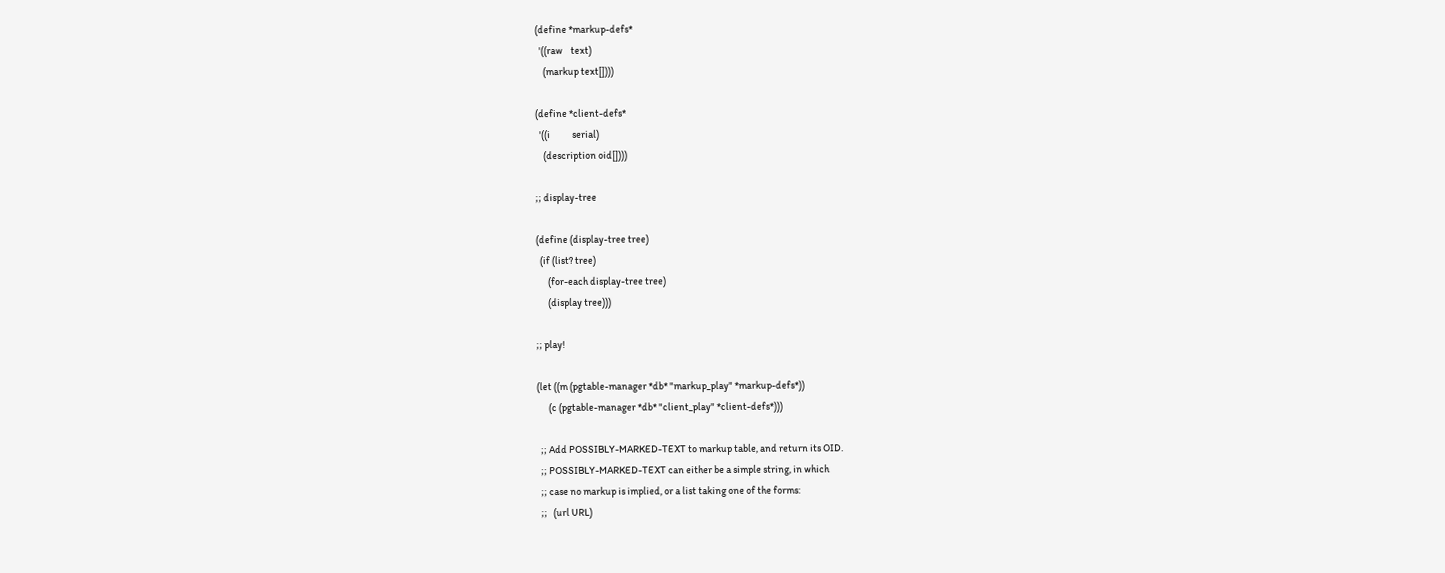(define *markup-defs*
  '((raw    text)
    (markup text[])))

(define *client-defs*
  '((i           serial)
    (description oid[])))

;; display-tree

(define (display-tree tree)
  (if (list? tree)
      (for-each display-tree tree)
      (display tree)))

;; play!

(let ((m (pgtable-manager *db* "markup_play" *markup-defs*))
      (c (pgtable-manager *db* "client_play" *client-defs*)))

  ;; Add POSSIBLY-MARKED-TEXT to markup table, and return its OID.
  ;; POSSIBLY-MARKED-TEXT can either be a simple string, in which
  ;; case no markup is implied, or a list taking one of the forms:
  ;;   (url URL)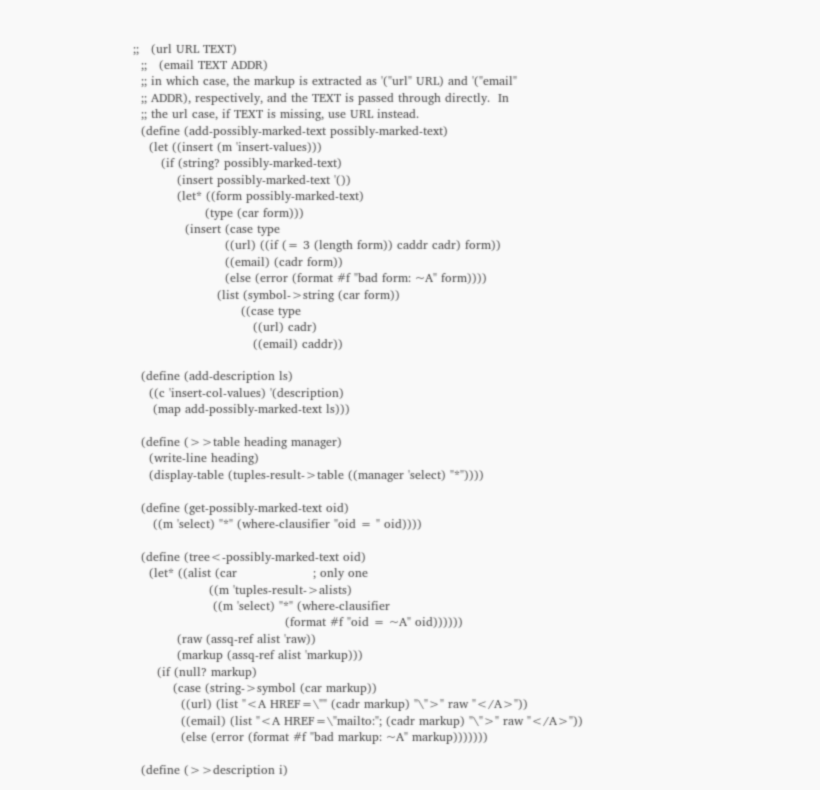;;   (url URL TEXT)
  ;;   (email TEXT ADDR)
  ;; in which case, the markup is extracted as '("url" URL) and '("email"
  ;; ADDR), respectively, and the TEXT is passed through directly.  In
  ;; the url case, if TEXT is missing, use URL instead.
  (define (add-possibly-marked-text possibly-marked-text)
    (let ((insert (m 'insert-values)))
       (if (string? possibly-marked-text)
           (insert possibly-marked-text '())
           (let* ((form possibly-marked-text)
                  (type (car form)))
             (insert (case type
                       ((url) ((if (= 3 (length form)) caddr cadr) form))
                       ((email) (cadr form))
                       (else (error (format #f "bad form: ~A" form))))
                     (list (symbol->string (car form))
                           ((case type
                              ((url) cadr)
                              ((email) caddr))

  (define (add-description ls)
    ((c 'insert-col-values) '(description)
     (map add-possibly-marked-text ls)))

  (define (>>table heading manager)
    (write-line heading)
    (display-table (tuples-result->table ((manager 'select) "*"))))

  (define (get-possibly-marked-text oid)
     ((m 'select) "*" (where-clausifier "oid = " oid))))

  (define (tree<-possibly-marked-text oid)
    (let* ((alist (car                   ; only one
                   ((m 'tuples-result->alists)
                    ((m 'select) "*" (where-clausifier
                                      (format #f "oid = ~A" oid))))))
           (raw (assq-ref alist 'raw))
           (markup (assq-ref alist 'markup)))
      (if (null? markup)
          (case (string->symbol (car markup))
            ((url) (list "<A HREF=\"" (cadr markup) "\">" raw "</A>"))
            ((email) (list "<A HREF=\"mailto:"; (cadr markup) "\">" raw "</A>"))
            (else (error (format #f "bad markup: ~A" markup)))))))

  (define (>>description i)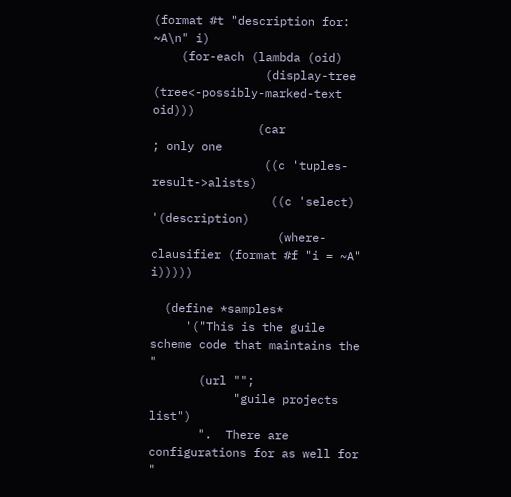(format #t "description for: ~A\n" i)
    (for-each (lambda (oid)
                (display-tree (tree<-possibly-marked-text oid)))
               (car                     ; only one
                ((c 'tuples-result->alists)
                 ((c 'select) '(description)
                  (where-clausifier (format #f "i = ~A" i)))))

  (define *samples*
     '("This is the guile scheme code that maintains the "
       (url "";
            "guile projects list")
       ".  There are configurations for as well for "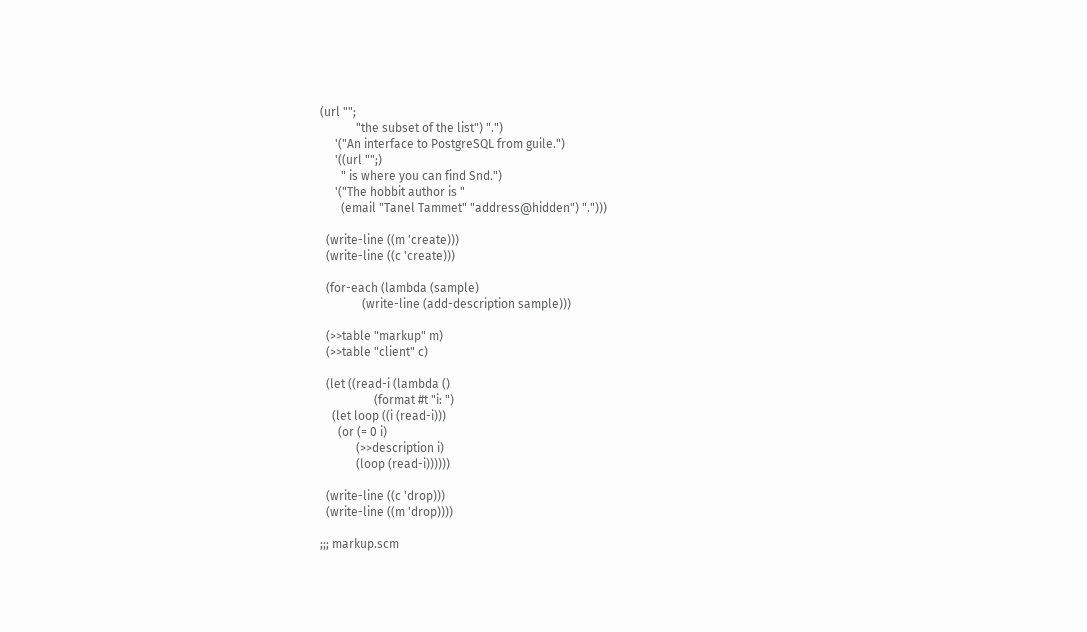(url "";
            "the subset of the list") ".")
     '("An interface to PostgreSQL from guile.")
     '((url "";)
       " is where you can find Snd.")
     '("The hobbit author is "
       (email "Tanel Tammet" "address@hidden") ".")))

  (write-line ((m 'create)))
  (write-line ((c 'create)))

  (for-each (lambda (sample)
              (write-line (add-description sample)))

  (>>table "markup" m)
  (>>table "client" c)

  (let ((read-i (lambda ()
                  (format #t "i: ")
    (let loop ((i (read-i)))
      (or (= 0 i)
            (>>description i)
            (loop (read-i))))))

  (write-line ((c 'drop)))
  (write-line ((m 'drop))))

;;; markup.scm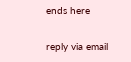ends here

reply via email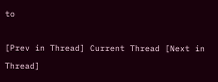to

[Prev in Thread] Current Thread [Next in Thread]